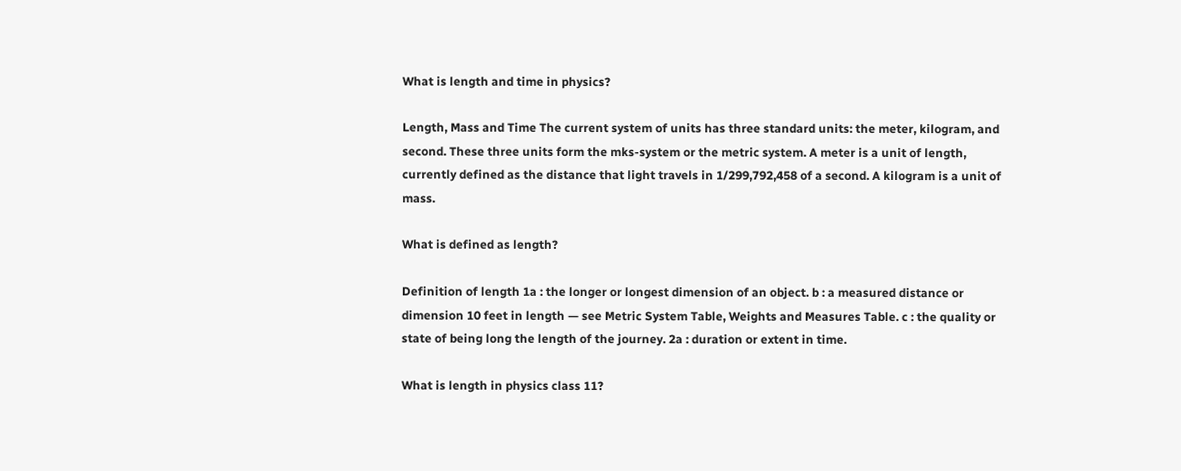What is length and time in physics?

Length, Mass and Time The current system of units has three standard units: the meter, kilogram, and second. These three units form the mks-system or the metric system. A meter is a unit of length, currently defined as the distance that light travels in 1/299,792,458 of a second. A kilogram is a unit of mass.

What is defined as length?

Definition of length 1a : the longer or longest dimension of an object. b : a measured distance or dimension 10 feet in length — see Metric System Table, Weights and Measures Table. c : the quality or state of being long the length of the journey. 2a : duration or extent in time.

What is length in physics class 11?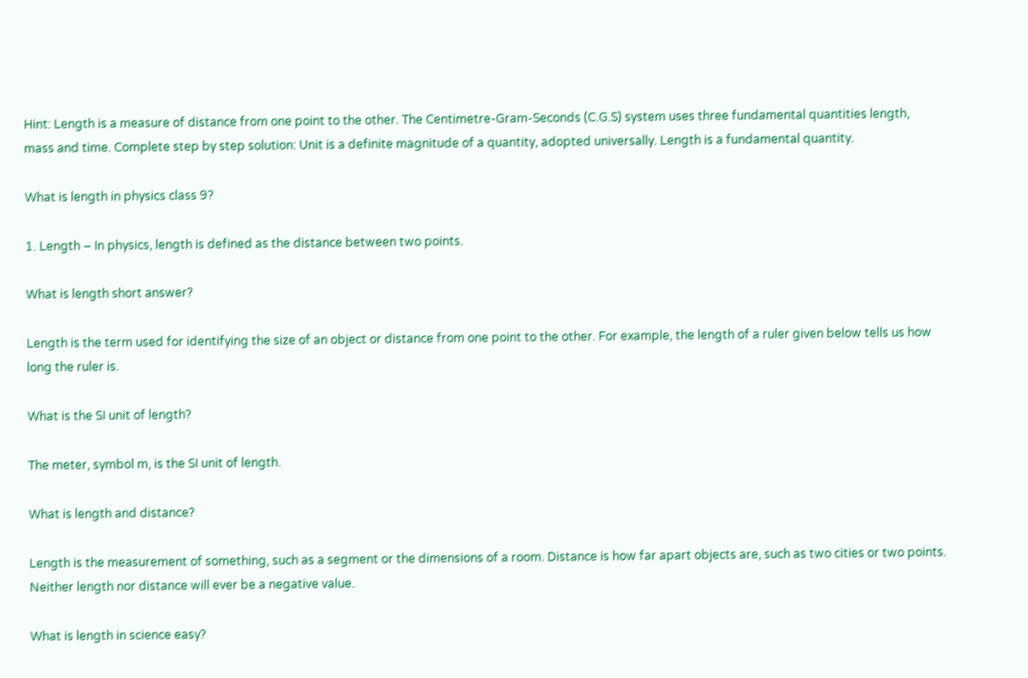Hint: Length is a measure of distance from one point to the other. The Centimetre-Gram-Seconds (C.G.S) system uses three fundamental quantities length, mass and time. Complete step by step solution: Unit is a definite magnitude of a quantity, adopted universally. Length is a fundamental quantity.

What is length in physics class 9?

1. Length – In physics, length is defined as the distance between two points.

What is length short answer?

Length is the term used for identifying the size of an object or distance from one point to the other. For example, the length of a ruler given below tells us how long the ruler is.

What is the SI unit of length?

The meter, symbol m, is the SI unit of length.

What is length and distance?

Length is the measurement of something, such as a segment or the dimensions of a room. Distance is how far apart objects are, such as two cities or two points. Neither length nor distance will ever be a negative value.

What is length in science easy?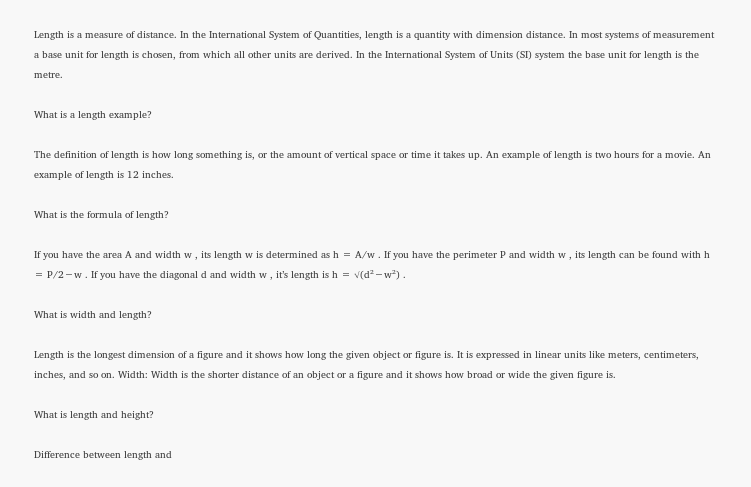Length is a measure of distance. In the International System of Quantities, length is a quantity with dimension distance. In most systems of measurement a base unit for length is chosen, from which all other units are derived. In the International System of Units (SI) system the base unit for length is the metre.

What is a length example?

The definition of length is how long something is, or the amount of vertical space or time it takes up. An example of length is two hours for a movie. An example of length is 12 inches.

What is the formula of length?

If you have the area A and width w , its length w is determined as h = A/w . If you have the perimeter P and width w , its length can be found with h = P/2−w . If you have the diagonal d and width w , it’s length is h = √(d²−w²) .

What is width and length?

Length is the longest dimension of a figure and it shows how long the given object or figure is. It is expressed in linear units like meters, centimeters, inches, and so on. Width: Width is the shorter distance of an object or a figure and it shows how broad or wide the given figure is.

What is length and height?

Difference between length and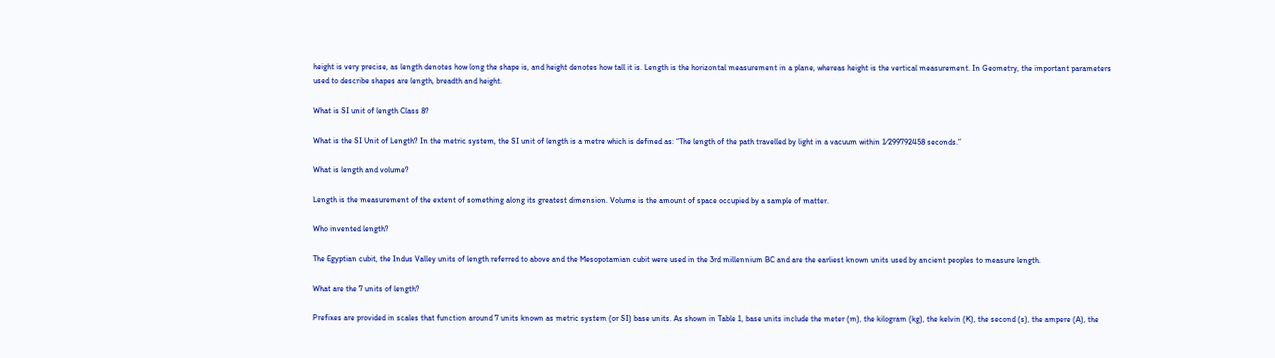height is very precise, as length denotes how long the shape is, and height denotes how tall it is. Length is the horizontal measurement in a plane, whereas height is the vertical measurement. In Geometry, the important parameters used to describe shapes are length, breadth and height.

What is SI unit of length Class 8?

What is the SI Unit of Length? In the metric system, the SI unit of length is a metre which is defined as: “The length of the path travelled by light in a vacuum within 1⁄299792458 seconds.”

What is length and volume?

Length is the measurement of the extent of something along its greatest dimension. Volume is the amount of space occupied by a sample of matter.

Who invented length?

The Egyptian cubit, the Indus Valley units of length referred to above and the Mesopotamian cubit were used in the 3rd millennium BC and are the earliest known units used by ancient peoples to measure length.

What are the 7 units of length?

Prefixes are provided in scales that function around 7 units known as metric system (or SI) base units. As shown in Table 1, base units include the meter (m), the kilogram (kg), the kelvin (K), the second (s), the ampere (A), the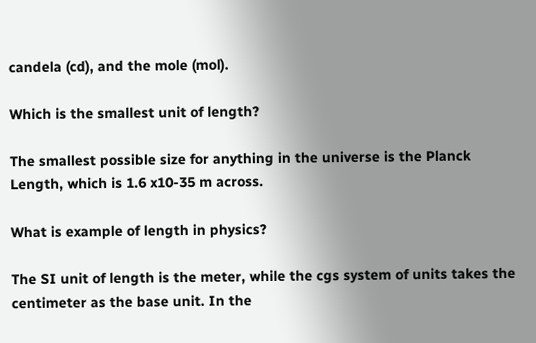candela (cd), and the mole (mol).

Which is the smallest unit of length?

The smallest possible size for anything in the universe is the Planck Length, which is 1.6 x10-35 m across.

What is example of length in physics?

The SI unit of length is the meter, while the cgs system of units takes the centimeter as the base unit. In the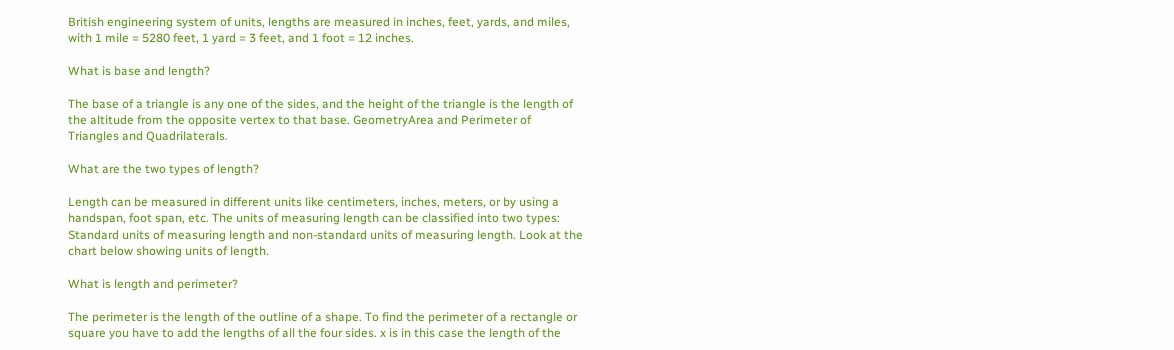British engineering system of units, lengths are measured in inches, feet, yards, and miles, with 1 mile = 5280 feet, 1 yard = 3 feet, and 1 foot = 12 inches.

What is base and length?

The base of a triangle is any one of the sides, and the height of the triangle is the length of the altitude from the opposite vertex to that base. GeometryArea and Perimeter of Triangles and Quadrilaterals.

What are the two types of length?

Length can be measured in different units like centimeters, inches, meters, or by using a handspan, foot span, etc. The units of measuring length can be classified into two types: Standard units of measuring length and non-standard units of measuring length. Look at the chart below showing units of length.

What is length and perimeter?

The perimeter is the length of the outline of a shape. To find the perimeter of a rectangle or square you have to add the lengths of all the four sides. x is in this case the length of the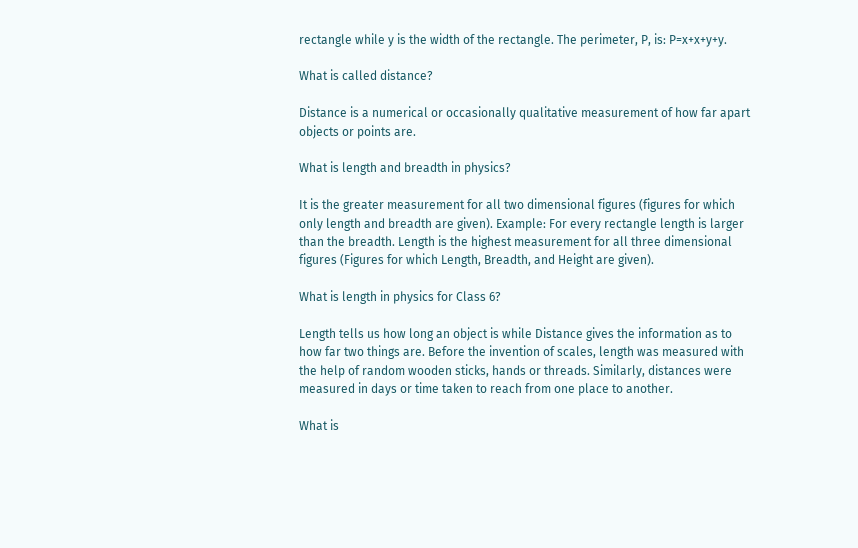rectangle while y is the width of the rectangle. The perimeter, P, is: P=x+x+y+y.

What is called distance?

Distance is a numerical or occasionally qualitative measurement of how far apart objects or points are.

What is length and breadth in physics?

It is the greater measurement for all two dimensional figures (figures for which only length and breadth are given). Example: For every rectangle length is larger than the breadth. Length is the highest measurement for all three dimensional figures (Figures for which Length, Breadth, and Height are given).

What is length in physics for Class 6?

Length tells us how long an object is while Distance gives the information as to how far two things are. Before the invention of scales, length was measured with the help of random wooden sticks, hands or threads. Similarly, distances were measured in days or time taken to reach from one place to another.

What is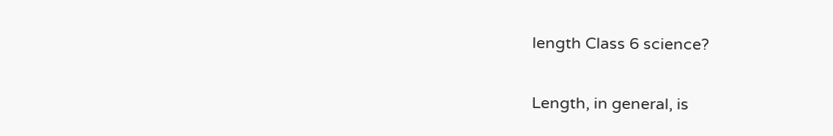length Class 6 science?

Length, in general, is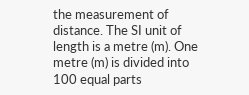the measurement of distance. The SI unit of length is a metre (m). One metre (m) is divided into 100 equal parts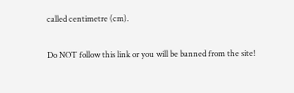called centimetre (cm).

Do NOT follow this link or you will be banned from the site!